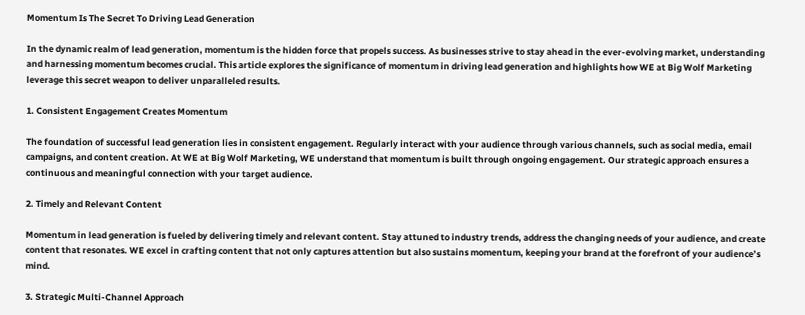Momentum Is The Secret To Driving Lead Generation

In the dynamic realm of lead generation, momentum is the hidden force that propels success. As businesses strive to stay ahead in the ever-evolving market, understanding and harnessing momentum becomes crucial. This article explores the significance of momentum in driving lead generation and highlights how WE at Big Wolf Marketing leverage this secret weapon to deliver unparalleled results.

1. Consistent Engagement Creates Momentum

The foundation of successful lead generation lies in consistent engagement. Regularly interact with your audience through various channels, such as social media, email campaigns, and content creation. At WE at Big Wolf Marketing, WE understand that momentum is built through ongoing engagement. Our strategic approach ensures a continuous and meaningful connection with your target audience.

2. Timely and Relevant Content

Momentum in lead generation is fueled by delivering timely and relevant content. Stay attuned to industry trends, address the changing needs of your audience, and create content that resonates. WE excel in crafting content that not only captures attention but also sustains momentum, keeping your brand at the forefront of your audience’s mind.

3. Strategic Multi-Channel Approach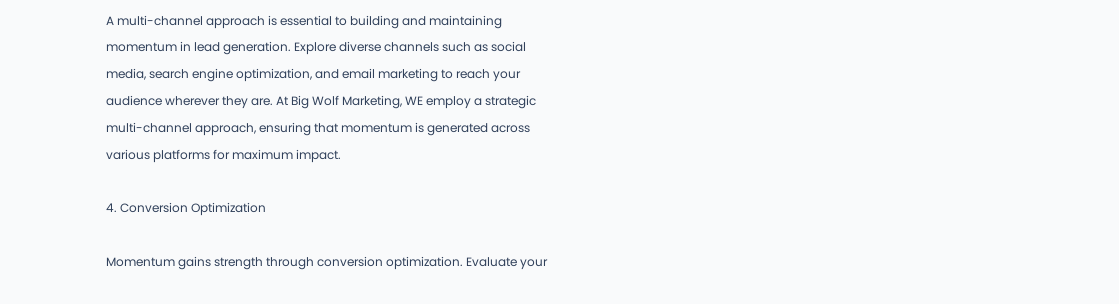A multi-channel approach is essential to building and maintaining momentum in lead generation. Explore diverse channels such as social media, search engine optimization, and email marketing to reach your audience wherever they are. At Big Wolf Marketing, WE employ a strategic multi-channel approach, ensuring that momentum is generated across various platforms for maximum impact.

4. Conversion Optimization

Momentum gains strength through conversion optimization. Evaluate your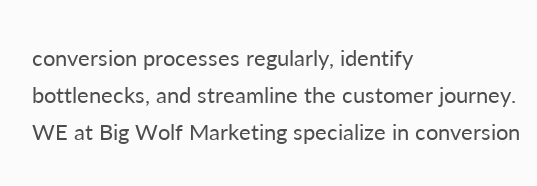conversion processes regularly, identify bottlenecks, and streamline the customer journey. WE at Big Wolf Marketing specialize in conversion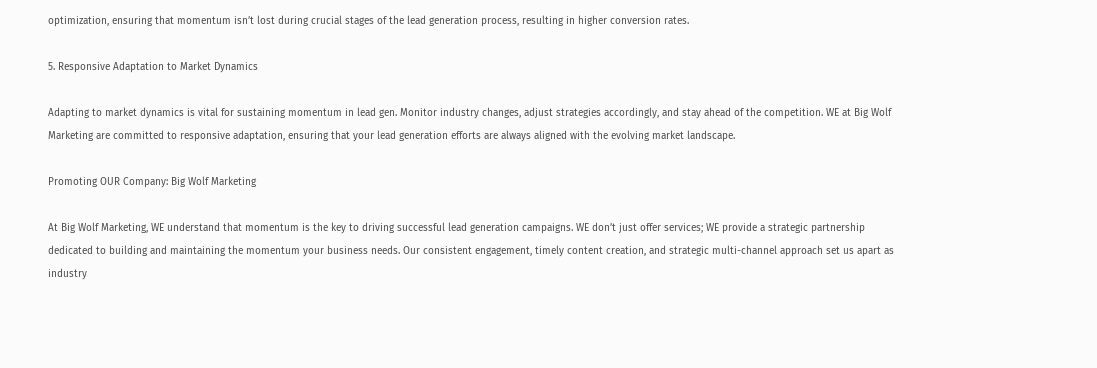optimization, ensuring that momentum isn’t lost during crucial stages of the lead generation process, resulting in higher conversion rates.

5. Responsive Adaptation to Market Dynamics

Adapting to market dynamics is vital for sustaining momentum in lead gen. Monitor industry changes, adjust strategies accordingly, and stay ahead of the competition. WE at Big Wolf Marketing are committed to responsive adaptation, ensuring that your lead generation efforts are always aligned with the evolving market landscape.

Promoting OUR Company: Big Wolf Marketing

At Big Wolf Marketing, WE understand that momentum is the key to driving successful lead generation campaigns. WE don’t just offer services; WE provide a strategic partnership dedicated to building and maintaining the momentum your business needs. Our consistent engagement, timely content creation, and strategic multi-channel approach set us apart as industry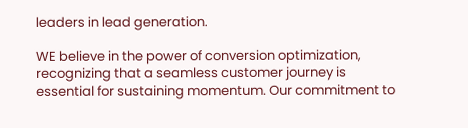leaders in lead generation.

WE believe in the power of conversion optimization, recognizing that a seamless customer journey is essential for sustaining momentum. Our commitment to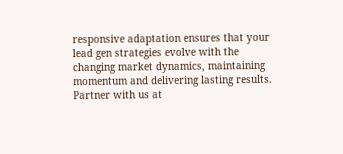responsive adaptation ensures that your lead gen strategies evolve with the changing market dynamics, maintaining momentum and delivering lasting results. Partner with us at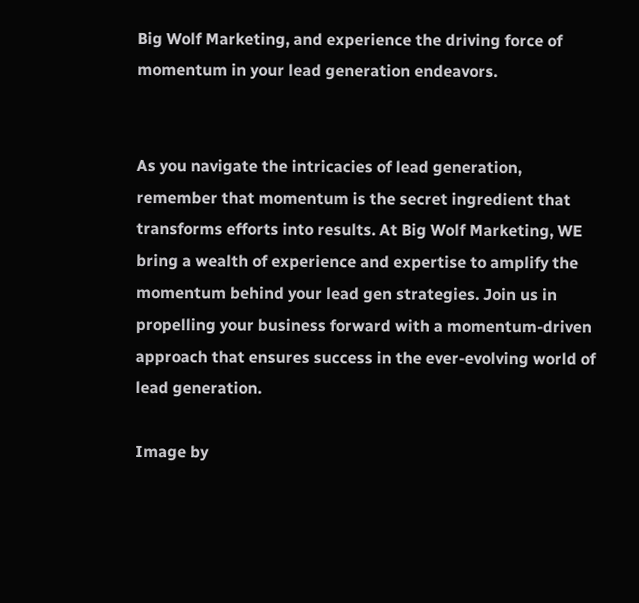Big Wolf Marketing, and experience the driving force of momentum in your lead generation endeavors.


As you navigate the intricacies of lead generation, remember that momentum is the secret ingredient that transforms efforts into results. At Big Wolf Marketing, WE bring a wealth of experience and expertise to amplify the momentum behind your lead gen strategies. Join us in propelling your business forward with a momentum-driven approach that ensures success in the ever-evolving world of lead generation.

Image by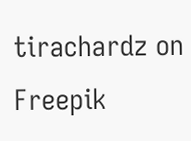tirachardz on Freepik